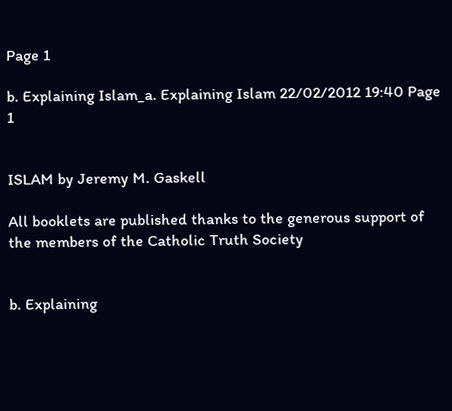Page 1

b. Explaining Islam_a. Explaining Islam 22/02/2012 19:40 Page 1


ISLAM by Jeremy M. Gaskell

All booklets are published thanks to the generous support of the members of the Catholic Truth Society


b. Explaining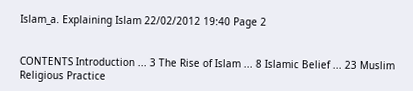Islam_a. Explaining Islam 22/02/2012 19:40 Page 2


CONTENTS Introduction ... 3 The Rise of Islam ... 8 Islamic Belief ... 23 Muslim Religious Practice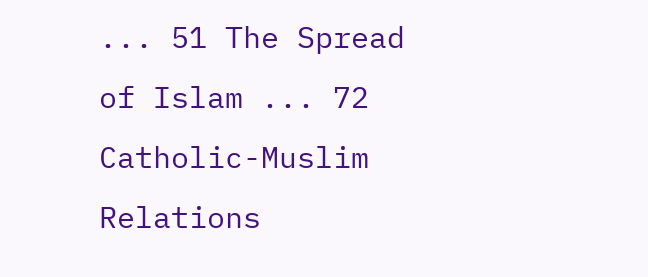... 51 The Spread of Islam ... 72 Catholic-Muslim Relations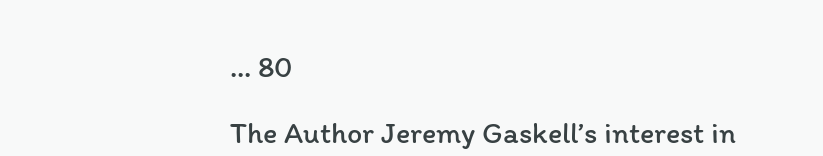... 80

The Author Jeremy Gaskell’s interest in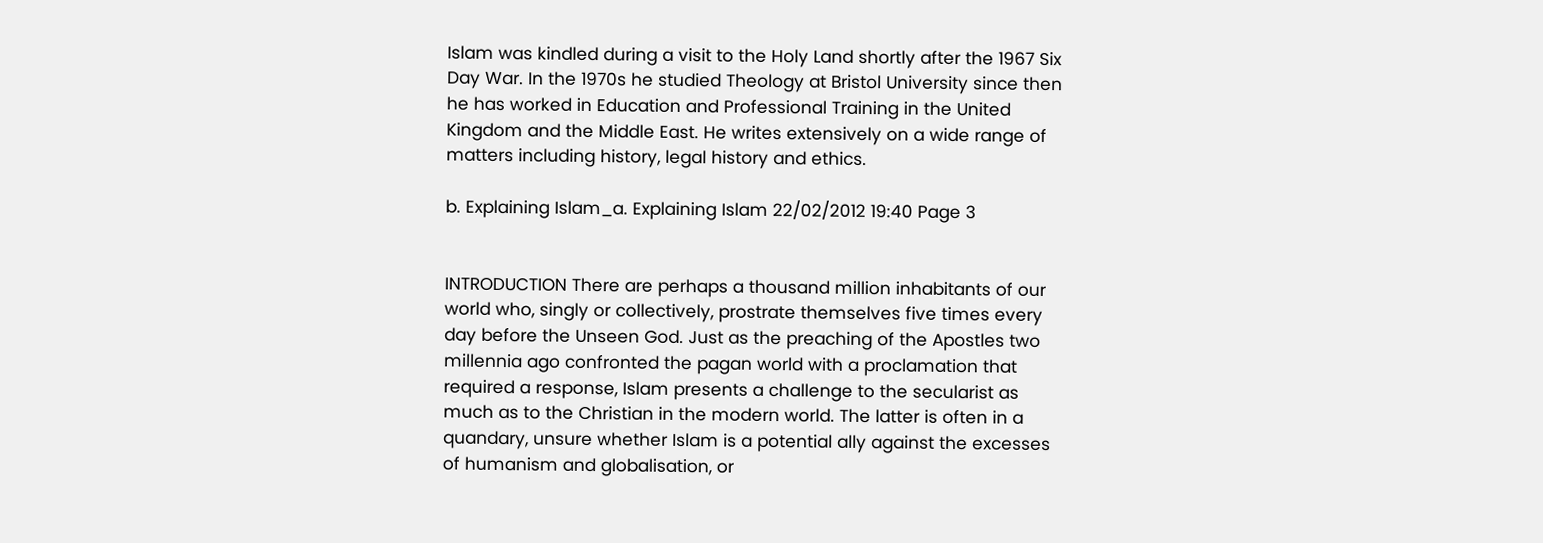Islam was kindled during a visit to the Holy Land shortly after the 1967 Six Day War. In the 1970s he studied Theology at Bristol University since then he has worked in Education and Professional Training in the United Kingdom and the Middle East. He writes extensively on a wide range of matters including history, legal history and ethics.

b. Explaining Islam_a. Explaining Islam 22/02/2012 19:40 Page 3


INTRODUCTION There are perhaps a thousand million inhabitants of our world who, singly or collectively, prostrate themselves five times every day before the Unseen God. Just as the preaching of the Apostles two millennia ago confronted the pagan world with a proclamation that required a response, Islam presents a challenge to the secularist as much as to the Christian in the modern world. The latter is often in a quandary, unsure whether Islam is a potential ally against the excesses of humanism and globalisation, or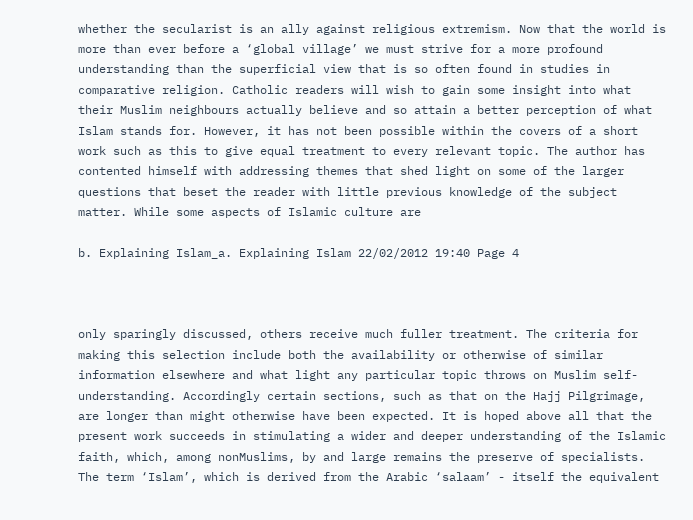whether the secularist is an ally against religious extremism. Now that the world is more than ever before a ‘global village’ we must strive for a more profound understanding than the superficial view that is so often found in studies in comparative religion. Catholic readers will wish to gain some insight into what their Muslim neighbours actually believe and so attain a better perception of what Islam stands for. However, it has not been possible within the covers of a short work such as this to give equal treatment to every relevant topic. The author has contented himself with addressing themes that shed light on some of the larger questions that beset the reader with little previous knowledge of the subject matter. While some aspects of Islamic culture are

b. Explaining Islam_a. Explaining Islam 22/02/2012 19:40 Page 4



only sparingly discussed, others receive much fuller treatment. The criteria for making this selection include both the availability or otherwise of similar information elsewhere and what light any particular topic throws on Muslim self-understanding. Accordingly certain sections, such as that on the Hajj Pilgrimage, are longer than might otherwise have been expected. It is hoped above all that the present work succeeds in stimulating a wider and deeper understanding of the Islamic faith, which, among nonMuslims, by and large remains the preserve of specialists. The term ‘Islam’, which is derived from the Arabic ‘salaam’ - itself the equivalent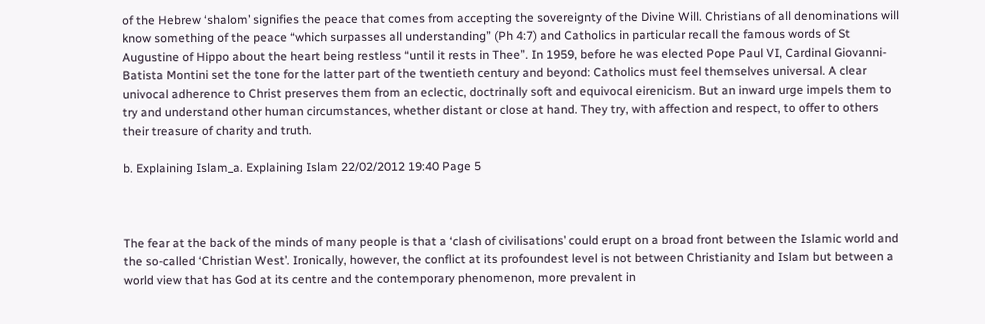of the Hebrew ‘shalom’ signifies the peace that comes from accepting the sovereignty of the Divine Will. Christians of all denominations will know something of the peace “which surpasses all understanding” (Ph 4:7) and Catholics in particular recall the famous words of St Augustine of Hippo about the heart being restless “until it rests in Thee”. In 1959, before he was elected Pope Paul VI, Cardinal Giovanni-Batista Montini set the tone for the latter part of the twentieth century and beyond: Catholics must feel themselves universal. A clear univocal adherence to Christ preserves them from an eclectic, doctrinally soft and equivocal eirenicism. But an inward urge impels them to try and understand other human circumstances, whether distant or close at hand. They try, with affection and respect, to offer to others their treasure of charity and truth.

b. Explaining Islam_a. Explaining Islam 22/02/2012 19:40 Page 5



The fear at the back of the minds of many people is that a ‘clash of civilisations’ could erupt on a broad front between the Islamic world and the so-called ‘Christian West’. Ironically, however, the conflict at its profoundest level is not between Christianity and Islam but between a world view that has God at its centre and the contemporary phenomenon, more prevalent in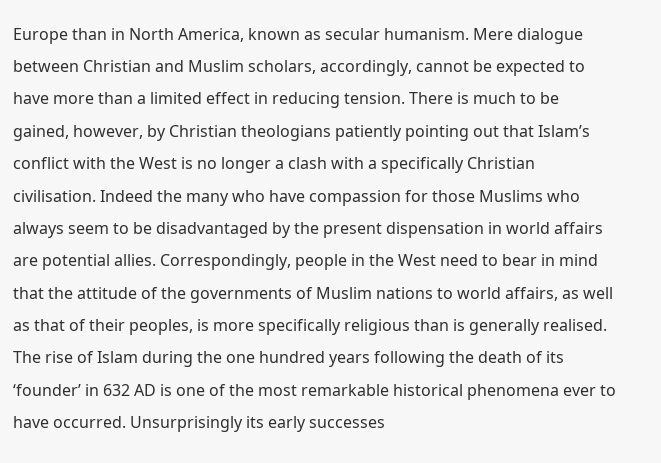Europe than in North America, known as secular humanism. Mere dialogue between Christian and Muslim scholars, accordingly, cannot be expected to have more than a limited effect in reducing tension. There is much to be gained, however, by Christian theologians patiently pointing out that Islam’s conflict with the West is no longer a clash with a specifically Christian civilisation. Indeed the many who have compassion for those Muslims who always seem to be disadvantaged by the present dispensation in world affairs are potential allies. Correspondingly, people in the West need to bear in mind that the attitude of the governments of Muslim nations to world affairs, as well as that of their peoples, is more specifically religious than is generally realised. The rise of Islam during the one hundred years following the death of its ‘founder’ in 632 AD is one of the most remarkable historical phenomena ever to have occurred. Unsurprisingly its early successes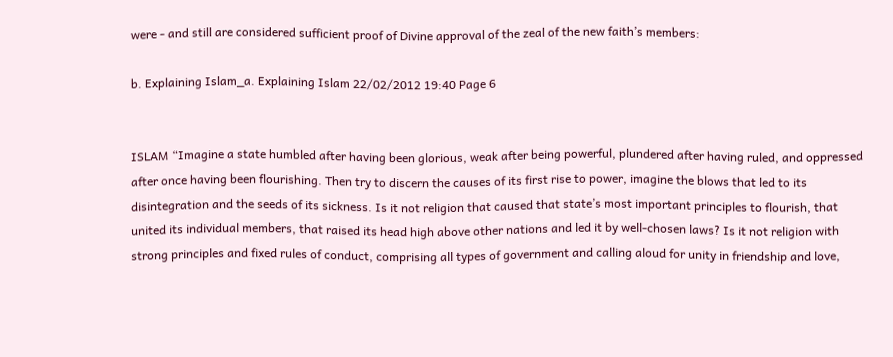were - and still are considered sufficient proof of Divine approval of the zeal of the new faith’s members:

b. Explaining Islam_a. Explaining Islam 22/02/2012 19:40 Page 6


ISLAM “Imagine a state humbled after having been glorious, weak after being powerful, plundered after having ruled, and oppressed after once having been flourishing. Then try to discern the causes of its first rise to power, imagine the blows that led to its disintegration and the seeds of its sickness. Is it not religion that caused that state’s most important principles to flourish, that united its individual members, that raised its head high above other nations and led it by well-chosen laws? Is it not religion with strong principles and fixed rules of conduct, comprising all types of government and calling aloud for unity in friendship and love,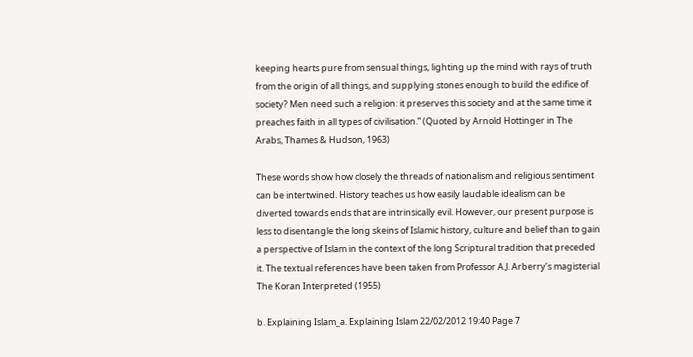keeping hearts pure from sensual things, lighting up the mind with rays of truth from the origin of all things, and supplying stones enough to build the edifice of society? Men need such a religion: it preserves this society and at the same time it preaches faith in all types of civilisation.” (Quoted by Arnold Hottinger in The Arabs, Thames & Hudson, 1963)

These words show how closely the threads of nationalism and religious sentiment can be intertwined. History teaches us how easily laudable idealism can be diverted towards ends that are intrinsically evil. However, our present purpose is less to disentangle the long skeins of Islamic history, culture and belief than to gain a perspective of Islam in the context of the long Scriptural tradition that preceded it. The textual references have been taken from Professor A.J. Arberry’s magisterial The Koran Interpreted (1955)

b. Explaining Islam_a. Explaining Islam 22/02/2012 19:40 Page 7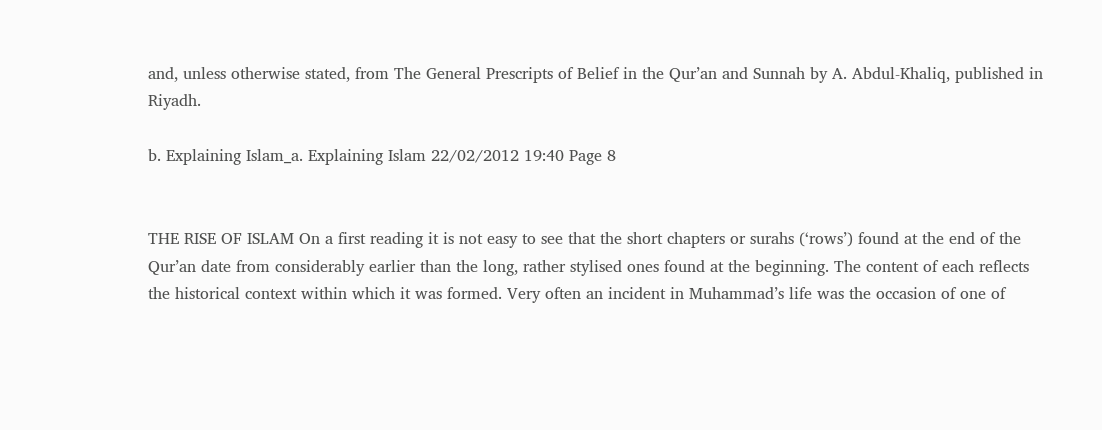and, unless otherwise stated, from The General Prescripts of Belief in the Qur’an and Sunnah by A. Abdul-Khaliq, published in Riyadh.

b. Explaining Islam_a. Explaining Islam 22/02/2012 19:40 Page 8


THE RISE OF ISLAM On a first reading it is not easy to see that the short chapters or surahs (‘rows’) found at the end of the Qur’an date from considerably earlier than the long, rather stylised ones found at the beginning. The content of each reflects the historical context within which it was formed. Very often an incident in Muhammad’s life was the occasion of one of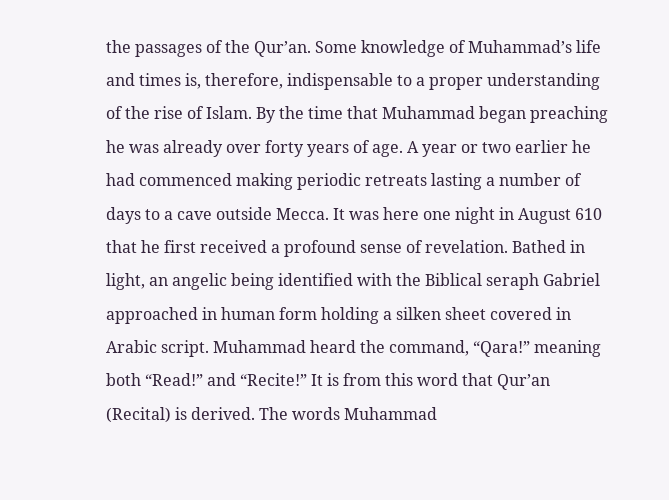the passages of the Qur’an. Some knowledge of Muhammad’s life and times is, therefore, indispensable to a proper understanding of the rise of Islam. By the time that Muhammad began preaching he was already over forty years of age. A year or two earlier he had commenced making periodic retreats lasting a number of days to a cave outside Mecca. It was here one night in August 610 that he first received a profound sense of revelation. Bathed in light, an angelic being identified with the Biblical seraph Gabriel approached in human form holding a silken sheet covered in Arabic script. Muhammad heard the command, “Qara!” meaning both “Read!” and “Recite!” It is from this word that Qur’an (Recital) is derived. The words Muhammad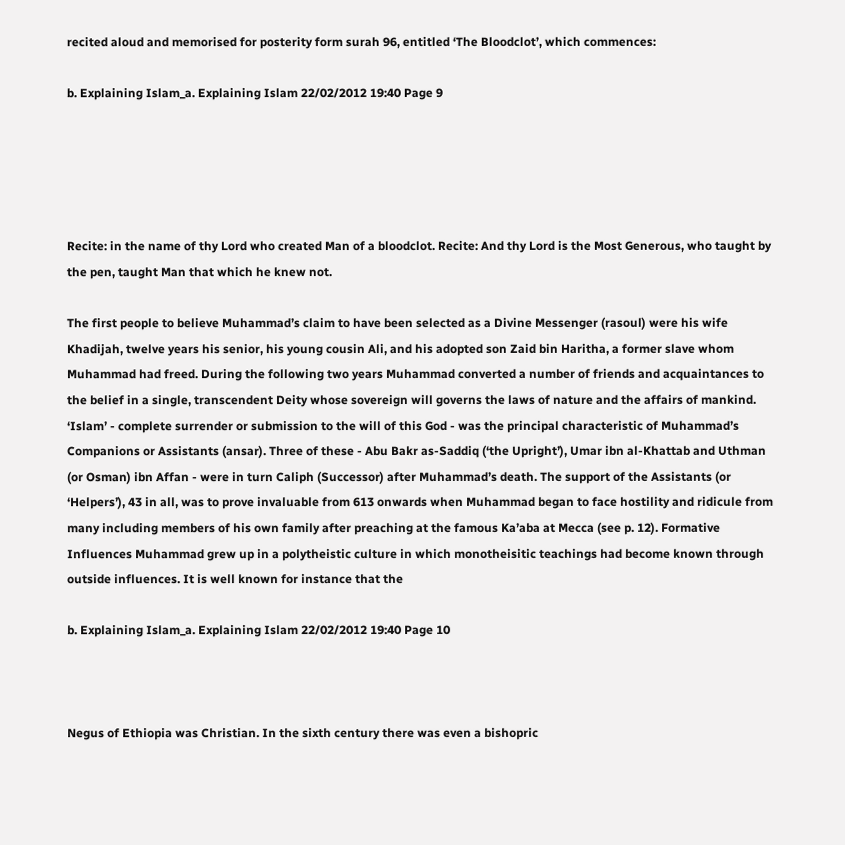recited aloud and memorised for posterity form surah 96, entitled ‘The Bloodclot’, which commences:

b. Explaining Islam_a. Explaining Islam 22/02/2012 19:40 Page 9





Recite: in the name of thy Lord who created Man of a bloodclot. Recite: And thy Lord is the Most Generous, who taught by the pen, taught Man that which he knew not.

The first people to believe Muhammad’s claim to have been selected as a Divine Messenger (rasoul) were his wife Khadijah, twelve years his senior, his young cousin Ali, and his adopted son Zaid bin Haritha, a former slave whom Muhammad had freed. During the following two years Muhammad converted a number of friends and acquaintances to the belief in a single, transcendent Deity whose sovereign will governs the laws of nature and the affairs of mankind. ‘Islam’ - complete surrender or submission to the will of this God - was the principal characteristic of Muhammad’s Companions or Assistants (ansar). Three of these - Abu Bakr as-Saddiq (‘the Upright’), Umar ibn al-Khattab and Uthman (or Osman) ibn Affan - were in turn Caliph (Successor) after Muhammad’s death. The support of the Assistants (or ‘Helpers’), 43 in all, was to prove invaluable from 613 onwards when Muhammad began to face hostility and ridicule from many including members of his own family after preaching at the famous Ka’aba at Mecca (see p. 12). Formative Influences Muhammad grew up in a polytheistic culture in which monotheisitic teachings had become known through outside influences. It is well known for instance that the

b. Explaining Islam_a. Explaining Islam 22/02/2012 19:40 Page 10



Negus of Ethiopia was Christian. In the sixth century there was even a bishopric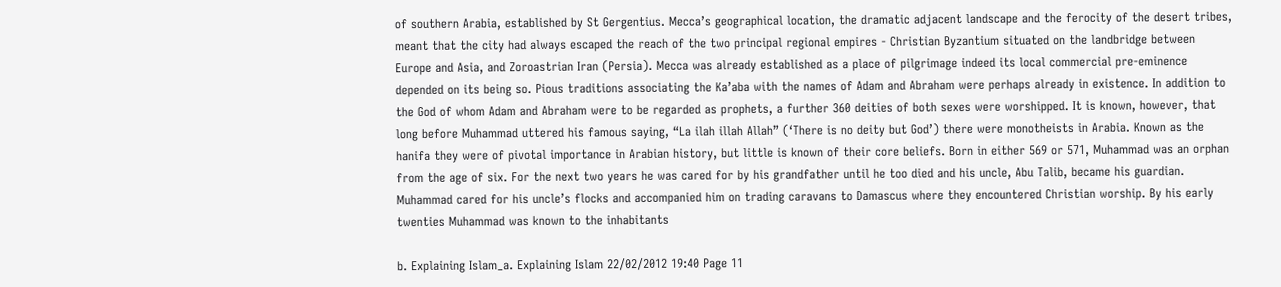of southern Arabia, established by St Gergentius. Mecca’s geographical location, the dramatic adjacent landscape and the ferocity of the desert tribes, meant that the city had always escaped the reach of the two principal regional empires - Christian Byzantium situated on the landbridge between Europe and Asia, and Zoroastrian Iran (Persia). Mecca was already established as a place of pilgrimage indeed its local commercial pre-eminence depended on its being so. Pious traditions associating the Ka’aba with the names of Adam and Abraham were perhaps already in existence. In addition to the God of whom Adam and Abraham were to be regarded as prophets, a further 360 deities of both sexes were worshipped. It is known, however, that long before Muhammad uttered his famous saying, “La ilah illah Allah” (‘There is no deity but God’) there were monotheists in Arabia. Known as the hanifa they were of pivotal importance in Arabian history, but little is known of their core beliefs. Born in either 569 or 571, Muhammad was an orphan from the age of six. For the next two years he was cared for by his grandfather until he too died and his uncle, Abu Talib, became his guardian. Muhammad cared for his uncle’s flocks and accompanied him on trading caravans to Damascus where they encountered Christian worship. By his early twenties Muhammad was known to the inhabitants

b. Explaining Islam_a. Explaining Islam 22/02/2012 19:40 Page 11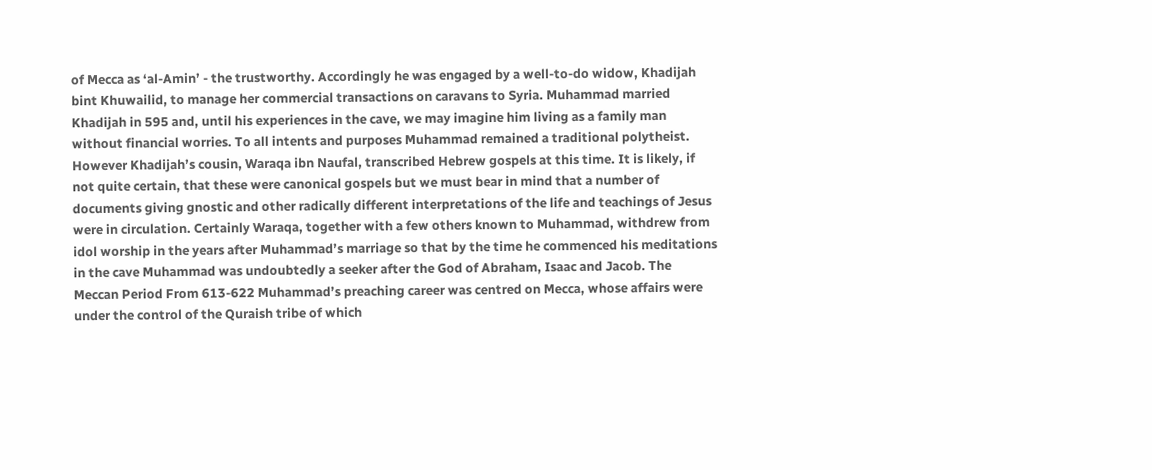of Mecca as ‘al-Amin’ - the trustworthy. Accordingly he was engaged by a well-to-do widow, Khadijah bint Khuwailid, to manage her commercial transactions on caravans to Syria. Muhammad married Khadijah in 595 and, until his experiences in the cave, we may imagine him living as a family man without financial worries. To all intents and purposes Muhammad remained a traditional polytheist. However Khadijah’s cousin, Waraqa ibn Naufal, transcribed Hebrew gospels at this time. It is likely, if not quite certain, that these were canonical gospels but we must bear in mind that a number of documents giving gnostic and other radically different interpretations of the life and teachings of Jesus were in circulation. Certainly Waraqa, together with a few others known to Muhammad, withdrew from idol worship in the years after Muhammad’s marriage so that by the time he commenced his meditations in the cave Muhammad was undoubtedly a seeker after the God of Abraham, Isaac and Jacob. The Meccan Period From 613-622 Muhammad’s preaching career was centred on Mecca, whose affairs were under the control of the Quraish tribe of which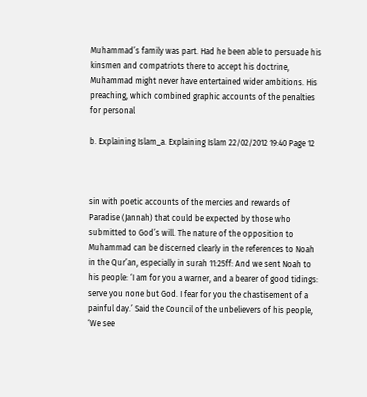Muhammad’s family was part. Had he been able to persuade his kinsmen and compatriots there to accept his doctrine, Muhammad might never have entertained wider ambitions. His preaching, which combined graphic accounts of the penalties for personal

b. Explaining Islam_a. Explaining Islam 22/02/2012 19:40 Page 12



sin with poetic accounts of the mercies and rewards of Paradise (Jannah) that could be expected by those who submitted to God’s will. The nature of the opposition to Muhammad can be discerned clearly in the references to Noah in the Qur’an, especially in surah 11:25ff: And we sent Noah to his people: ‘I am for you a warner, and a bearer of good tidings: serve you none but God. I fear for you the chastisement of a painful day.’ Said the Council of the unbelievers of his people, ‘We see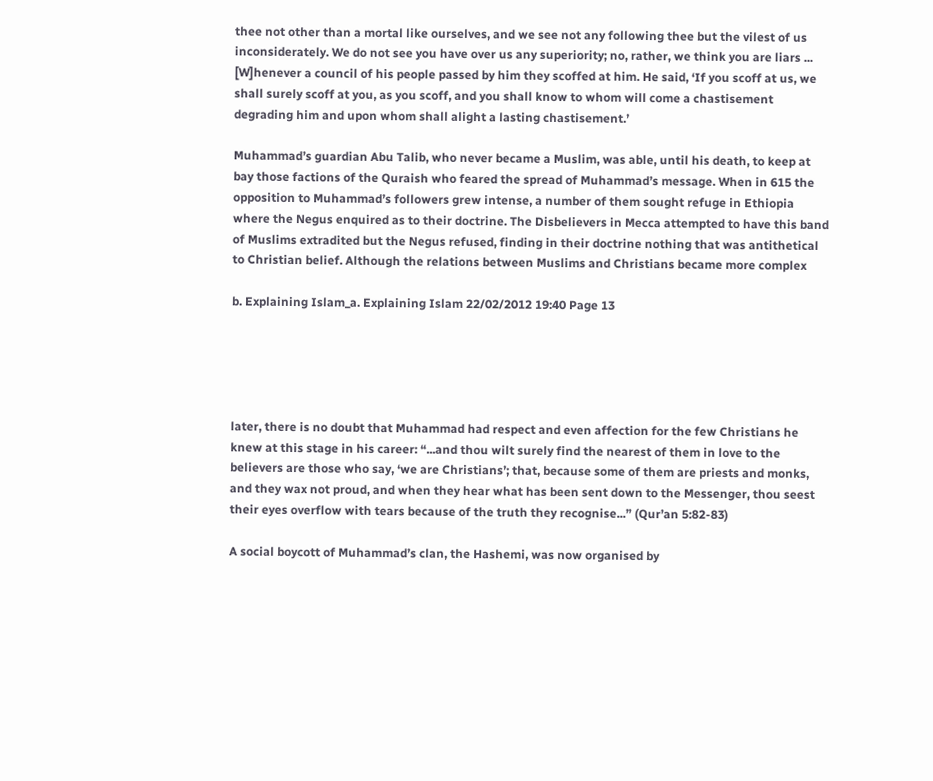thee not other than a mortal like ourselves, and we see not any following thee but the vilest of us inconsiderately. We do not see you have over us any superiority; no, rather, we think you are liars ... [W]henever a council of his people passed by him they scoffed at him. He said, ‘If you scoff at us, we shall surely scoff at you, as you scoff, and you shall know to whom will come a chastisement degrading him and upon whom shall alight a lasting chastisement.’

Muhammad’s guardian Abu Talib, who never became a Muslim, was able, until his death, to keep at bay those factions of the Quraish who feared the spread of Muhammad’s message. When in 615 the opposition to Muhammad’s followers grew intense, a number of them sought refuge in Ethiopia where the Negus enquired as to their doctrine. The Disbelievers in Mecca attempted to have this band of Muslims extradited but the Negus refused, finding in their doctrine nothing that was antithetical to Christian belief. Although the relations between Muslims and Christians became more complex

b. Explaining Islam_a. Explaining Islam 22/02/2012 19:40 Page 13





later, there is no doubt that Muhammad had respect and even affection for the few Christians he knew at this stage in his career: “...and thou wilt surely find the nearest of them in love to the believers are those who say, ‘we are Christians’; that, because some of them are priests and monks, and they wax not proud, and when they hear what has been sent down to the Messenger, thou seest their eyes overflow with tears because of the truth they recognise...” (Qur’an 5:82-83)

A social boycott of Muhammad’s clan, the Hashemi, was now organised by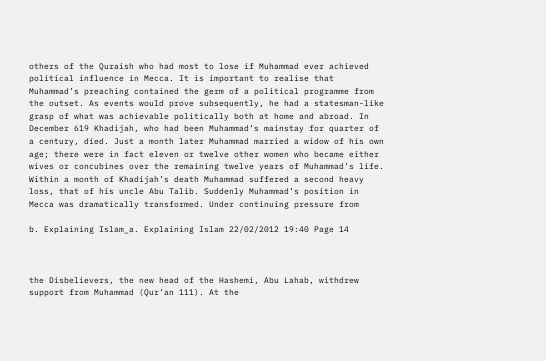others of the Quraish who had most to lose if Muhammad ever achieved political influence in Mecca. It is important to realise that Muhammad’s preaching contained the germ of a political programme from the outset. As events would prove subsequently, he had a statesman-like grasp of what was achievable politically both at home and abroad. In December 619 Khadijah, who had been Muhammad’s mainstay for quarter of a century, died. Just a month later Muhammad married a widow of his own age; there were in fact eleven or twelve other women who became either wives or concubines over the remaining twelve years of Muhammad’s life. Within a month of Khadijah’s death Muhammad suffered a second heavy loss, that of his uncle Abu Talib. Suddenly Muhammad’s position in Mecca was dramatically transformed. Under continuing pressure from

b. Explaining Islam_a. Explaining Islam 22/02/2012 19:40 Page 14



the Disbelievers, the new head of the Hashemi, Abu Lahab, withdrew support from Muhammad (Qur’an 111). At the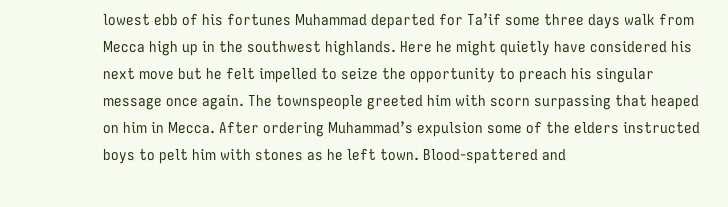lowest ebb of his fortunes Muhammad departed for Ta’if some three days walk from Mecca high up in the southwest highlands. Here he might quietly have considered his next move but he felt impelled to seize the opportunity to preach his singular message once again. The townspeople greeted him with scorn surpassing that heaped on him in Mecca. After ordering Muhammad’s expulsion some of the elders instructed boys to pelt him with stones as he left town. Blood-spattered and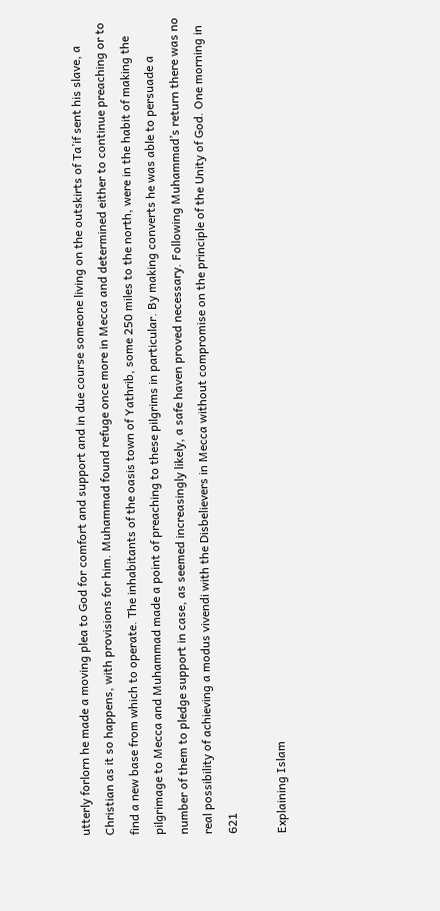utterly forlorn he made a moving plea to God for comfort and support and in due course someone living on the outskirts of Ta’if sent his slave, a Christian as it so happens, with provisions for him. Muhammad found refuge once more in Mecca and determined either to continue preaching or to find a new base from which to operate. The inhabitants of the oasis town of Yathrib, some 250 miles to the north, were in the habit of making the pilgrimage to Mecca and Muhammad made a point of preaching to these pilgrims in particular. By making converts he was able to persuade a number of them to pledge support in case, as seemed increasingly likely, a safe haven proved necessary. Following Muhammad’s return there was no real possibility of achieving a modus vivendi with the Disbelievers in Mecca without compromise on the principle of the Unity of God. One morning in 621

Explaining Islam